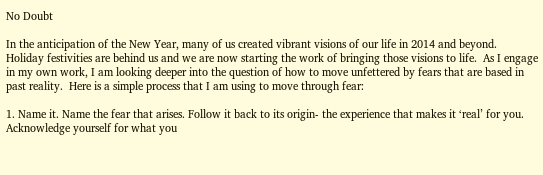No Doubt

In the anticipation of the New Year, many of us created vibrant visions of our life in 2014 and beyond.    Holiday festivities are behind us and we are now starting the work of bringing those visions to life.  As I engage in my own work, I am looking deeper into the question of how to move unfettered by fears that are based in past reality.  Here is a simple process that I am using to move through fear:

1. Name it. Name the fear that arises. Follow it back to its origin- the experience that makes it ‘real’ for you.   Acknowledge yourself for what you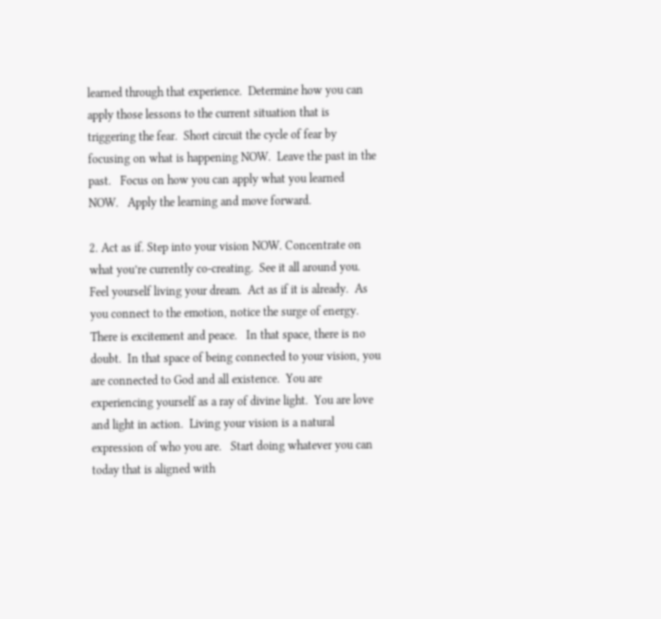learned through that experience.  Determine how you can apply those lessons to the current situation that is triggering the fear.  Short circuit the cycle of fear by focusing on what is happening NOW.  Leave the past in the past.   Focus on how you can apply what you learned  NOW.   Apply the learning and move forward.

2. Act as if. Step into your vision NOW. Concentrate on what you’re currently co-creating.  See it all around you.  Feel yourself living your dream.  Act as if it is already.  As you connect to the emotion, notice the surge of energy.  There is excitement and peace.   In that space, there is no doubt.  In that space of being connected to your vision, you are connected to God and all existence.  You are experiencing yourself as a ray of divine light.  You are love and light in action.  Living your vision is a natural expression of who you are.   Start doing whatever you can today that is aligned with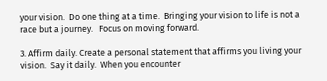your vision.  Do one thing at a time.  Bringing your vision to life is not a race but a journey.   Focus on moving forward.

3. Affirm daily. Create a personal statement that affirms you living your vision.  Say it daily.  When you encounter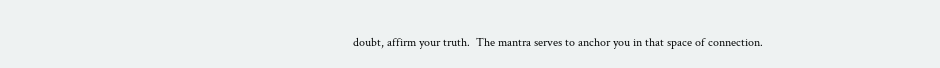doubt, affirm your truth.  The mantra serves to anchor you in that space of connection.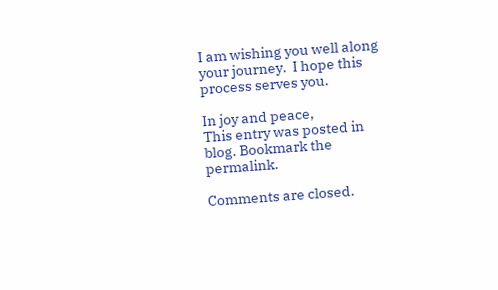I am wishing you well along your journey.  I hope this process serves you.

In joy and peace,
This entry was posted in blog. Bookmark the permalink.

Comments are closed.